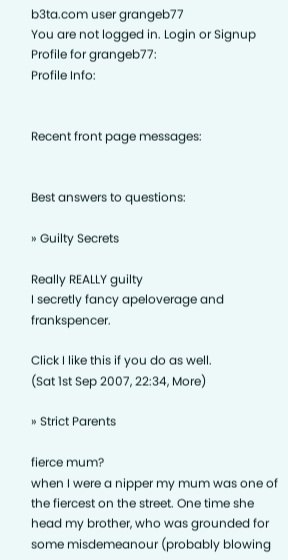b3ta.com user grangeb77
You are not logged in. Login or Signup
Profile for grangeb77:
Profile Info:


Recent front page messages:


Best answers to questions:

» Guilty Secrets

Really REALLY guilty
I secretly fancy apeloverage and frankspencer.

Click I like this if you do as well.
(Sat 1st Sep 2007, 22:34, More)

» Strict Parents

fierce mum?
when I were a nipper my mum was one of the fiercest on the street. One time she head my brother, who was grounded for some misdemeanour (probably blowing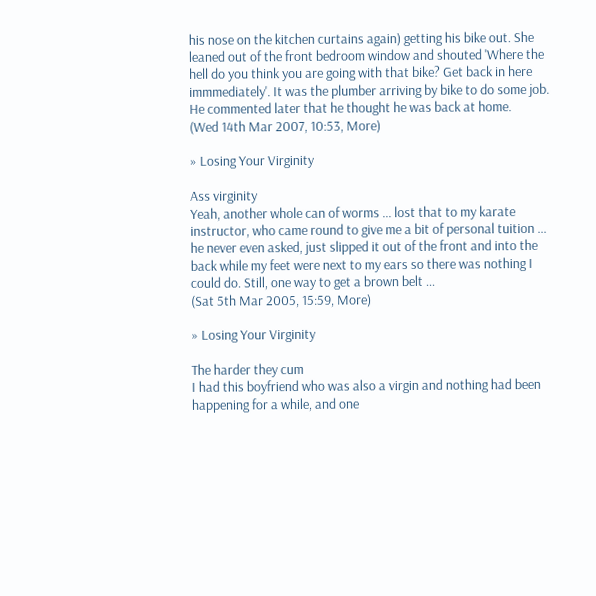his nose on the kitchen curtains again) getting his bike out. She leaned out of the front bedroom window and shouted 'Where the hell do you think you are going with that bike? Get back in here immmediately'. It was the plumber arriving by bike to do some job. He commented later that he thought he was back at home.
(Wed 14th Mar 2007, 10:53, More)

» Losing Your Virginity

Ass virginity
Yeah, another whole can of worms ... lost that to my karate instructor, who came round to give me a bit of personal tuition ... he never even asked, just slipped it out of the front and into the back while my feet were next to my ears so there was nothing I could do. Still, one way to get a brown belt ...
(Sat 5th Mar 2005, 15:59, More)

» Losing Your Virginity

The harder they cum
I had this boyfriend who was also a virgin and nothing had been happening for a while, and one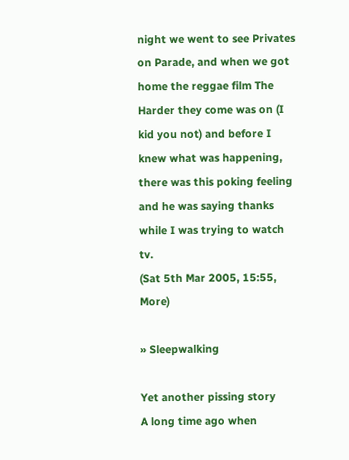night we went to see Privates on Parade, and when we got home the reggae film The Harder they come was on (I kid you not) and before I knew what was happening, there was this poking feeling and he was saying thanks while I was trying to watch tv.
(Sat 5th Mar 2005, 15:55, More)

» Sleepwalking

Yet another pissing story
A long time ago when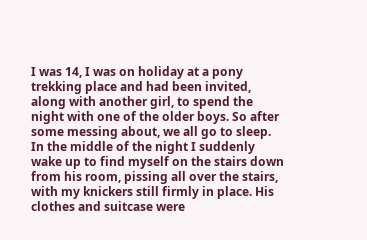I was 14, I was on holiday at a pony trekking place and had been invited, along with another girl, to spend the night with one of the older boys. So after some messing about, we all go to sleep. In the middle of the night I suddenly wake up to find myself on the stairs down from his room, pissing all over the stairs, with my knickers still firmly in place. His clothes and suitcase were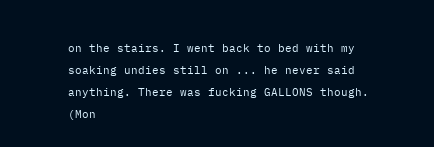on the stairs. I went back to bed with my soaking undies still on ... he never said anything. There was fucking GALLONS though.
(Mon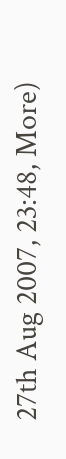27th Aug 2007, 23:48, More)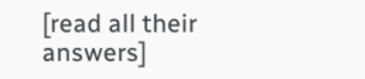[read all their answers]